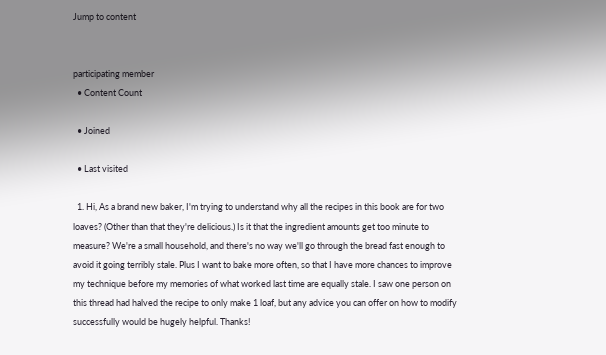Jump to content


participating member
  • Content Count

  • Joined

  • Last visited

  1. Hi, As a brand new baker, I'm trying to understand why all the recipes in this book are for two loaves? (Other than that they're delicious.) Is it that the ingredient amounts get too minute to measure? We're a small household, and there's no way we'll go through the bread fast enough to avoid it going terribly stale. Plus I want to bake more often, so that I have more chances to improve my technique before my memories of what worked last time are equally stale. I saw one person on this thread had halved the recipe to only make 1 loaf, but any advice you can offer on how to modify successfully would be hugely helpful. Thanks!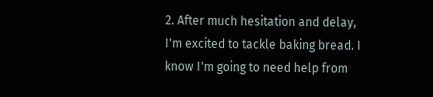2. After much hesitation and delay, I'm excited to tackle baking bread. I know I'm going to need help from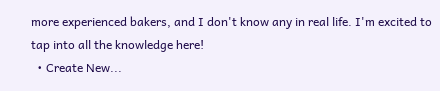more experienced bakers, and I don't know any in real life. I'm excited to tap into all the knowledge here!
  • Create New...